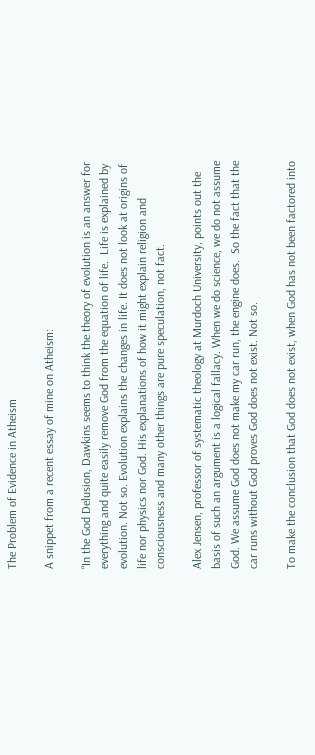The Problem of Evidence in Atheism

A snippet from a recent essay of mine on Atheism:

“In the God Delusion, Dawkins seems to think the theory of evolution is an answer for everything and quite easily remove God from the equation of life.  Life is explained by evolution. Not so. Evolution explains the changes in life. It does not look at origins of life nor physics nor God. His explanations of how it might explain religion and consciousness and many other things are pure speculation, not fact.

Alex Jensen, professor of systematic theology at Murdoch University, points out the basis of such an argument is a logical fallacy. When we do science, we do not assume God. We assume God does not make my car run, the engine does.  So the fact that the car runs without God proves God does not exist. Not so.

To make the conclusion that God does not exist, when God has not been factored into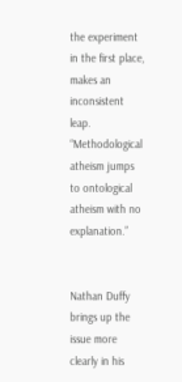the experiment in the first place, makes an inconsistent leap. “Methodological atheism jumps to ontological atheism with no explanation.”


Nathan Duffy brings up the issue more clearly in his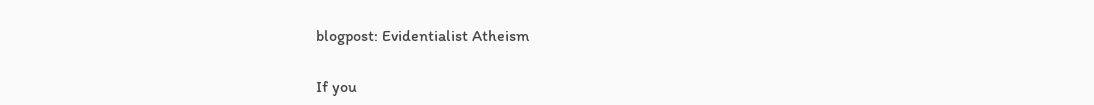blogpost: Evidentialist Atheism

If you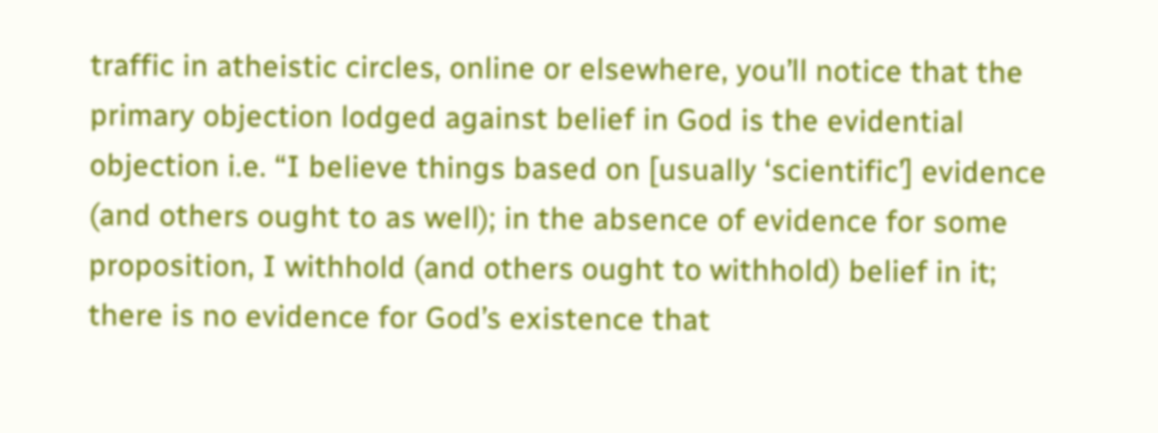traffic in atheistic circles, online or elsewhere, you’ll notice that the primary objection lodged against belief in God is the evidential objection i.e. “I believe things based on [usually ‘scientific’] evidence (and others ought to as well); in the absence of evidence for some proposition, I withhold (and others ought to withhold) belief in it; there is no evidence for God’s existence that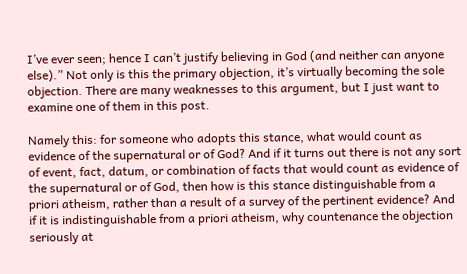I’ve ever seen; hence I can’t justify believing in God (and neither can anyone else).” Not only is this the primary objection, it’s virtually becoming the sole objection. There are many weaknesses to this argument, but I just want to examine one of them in this post.

Namely this: for someone who adopts this stance, what would count as evidence of the supernatural or of God? And if it turns out there is not any sort of event, fact, datum, or combination of facts that would count as evidence of the supernatural or of God, then how is this stance distinguishable from a priori atheism, rather than a result of a survey of the pertinent evidence? And if it is indistinguishable from a priori atheism, why countenance the objection seriously at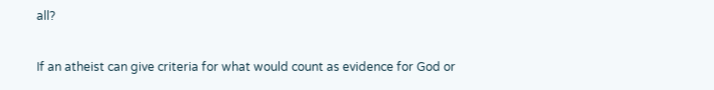all?

If an atheist can give criteria for what would count as evidence for God or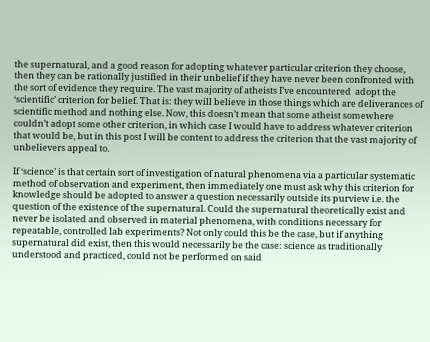the supernatural, and a good reason for adopting whatever particular criterion they choose, then they can be rationally justified in their unbelief if they have never been confronted with the sort of evidence they require. The vast majority of atheists I’ve encountered  adopt the ‘scientific’ criterion for belief. That is: they will believe in those things which are deliverances of scientific method and nothing else. Now, this doesn’t mean that some atheist somewhere couldn’t adopt some other criterion, in which case I would have to address whatever criterion that would be, but in this post I will be content to address the criterion that the vast majority of unbelievers appeal to.

If ‘science’ is that certain sort of investigation of natural phenomena via a particular systematic method of observation and experiment, then immediately one must ask why this criterion for knowledge should be adopted to answer a question necessarily outside its purview i.e. the question of the existence of the supernatural. Could the supernatural theoretically exist and never be isolated and observed in material phenomena, with conditions necessary for repeatable, controlled lab experiments? Not only could this be the case, but if anything supernatural did exist, then this would necessarily be the case: science as traditionally understood and practiced, could not be performed on said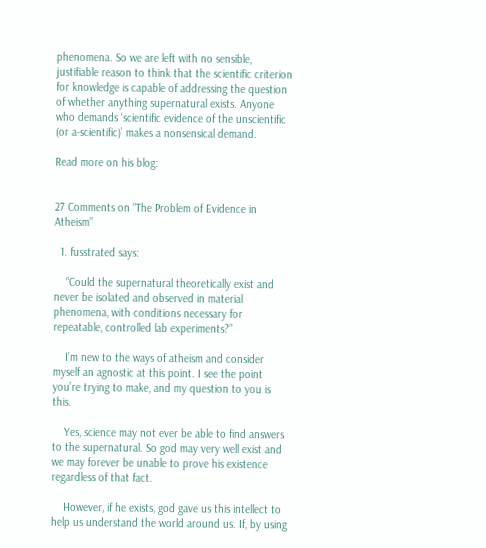phenomena. So we are left with no sensible, justifiable reason to think that the scientific criterion for knowledge is capable of addressing the question of whether anything supernatural exists. Anyone who demands ‘scientific evidence of the unscientific (or a-scientific)’ makes a nonsensical demand.

Read more on his blog:


27 Comments on “The Problem of Evidence in Atheism”

  1. fusstrated says:

    “Could the supernatural theoretically exist and never be isolated and observed in material phenomena, with conditions necessary for repeatable, controlled lab experiments?”

    I’m new to the ways of atheism and consider myself an agnostic at this point. I see the point you’re trying to make, and my question to you is this.

    Yes, science may not ever be able to find answers to the supernatural. So god may very well exist and we may forever be unable to prove his existence regardless of that fact.

    However, if he exists, god gave us this intellect to help us understand the world around us. If, by using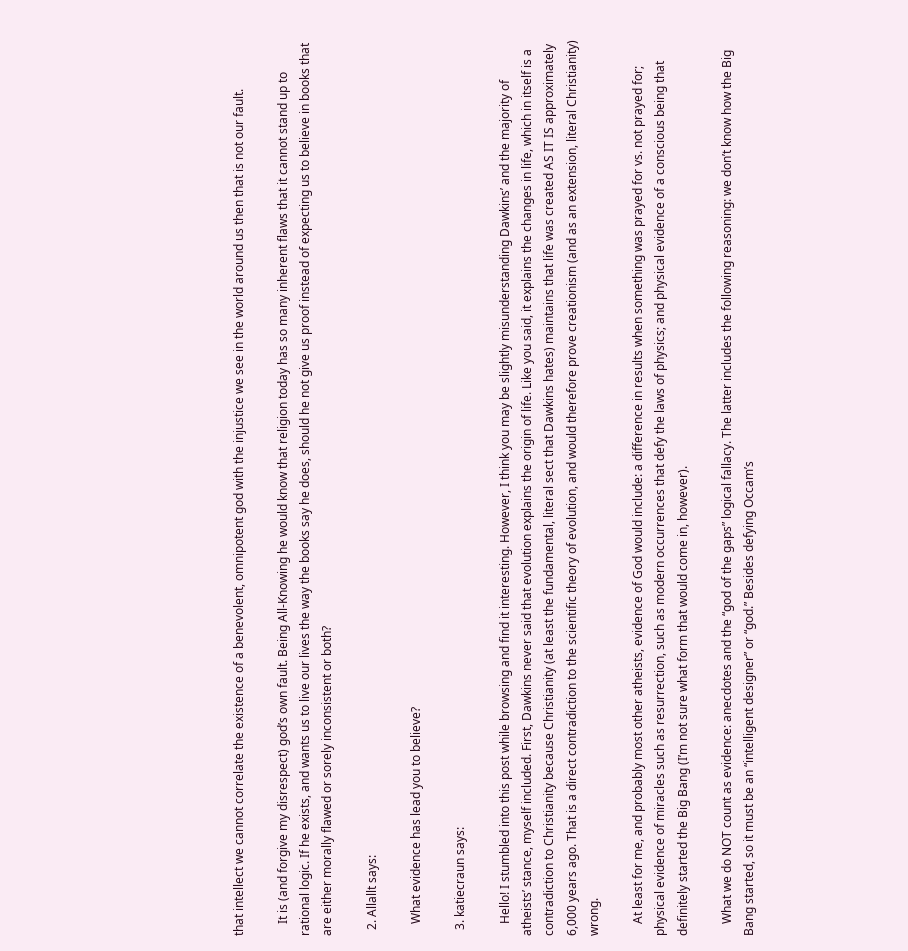that intellect we cannot correlate the existence of a benevolent, omnipotent god with the injustice we see in the world around us then that is not our fault.

    It is (and forgive my disrespect) god’s own fault. Being All-Knowing he would know that religion today has so many inherent flaws that it cannot stand up to rational logic. If he exists, and wants us to live our lives the way the books say he does, should he not give us proof instead of expecting us to believe in books that are either morally flawed or sorely inconsistent or both?

  2. Allallt says:

    What evidence has lead you to believe?

  3. katiecraun says:

    Hello! I stumbled into this post while browsing and find it interesting. However, I think you may be slightly misunderstanding Dawkins’ and the majority of atheists’ stance, myself included. First, Dawkins never said that evolution explains the origin of life. Like you said, it explains the changes in life, which in itself is a contradiction to Christianity because Christianity (at least the fundamental, literal sect that Dawkins hates) maintains that life was created AS IT IS approximately 6,000 years ago. That is a direct contradiction to the scientific theory of evolution, and would therefore prove creationism (and as an extension, literal Christianity) wrong.

    At least for me, and probably most other atheists, evidence of God would include: a difference in results when something was prayed for vs. not prayed for; physical evidence of miracles such as resurrection, such as modern occurrences that defy the laws of physics; and physical evidence of a conscious being that definitely started the Big Bang (I’m not sure what form that would come in, however).

    What we do NOT count as evidence: anecdotes and the “god of the gaps” logical fallacy. The latter includes the following reasoning: we don’t know how the Big Bang started, so it must be an “intelligent designer” or “god.” Besides defying Occam’s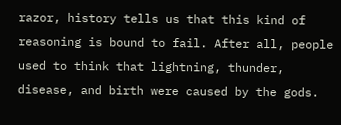razor, history tells us that this kind of reasoning is bound to fail. After all, people used to think that lightning, thunder, disease, and birth were caused by the gods.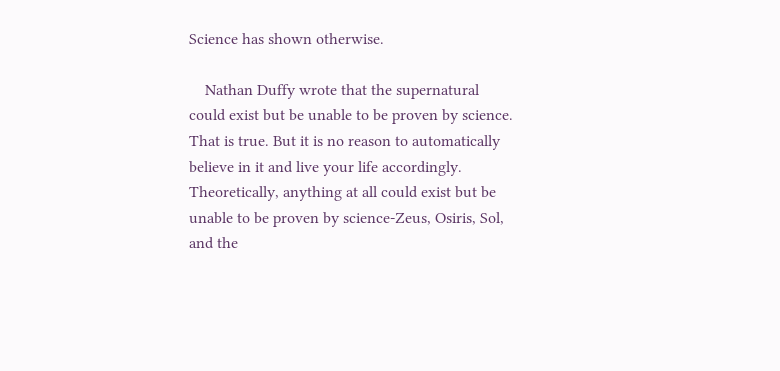Science has shown otherwise.

    Nathan Duffy wrote that the supernatural could exist but be unable to be proven by science. That is true. But it is no reason to automatically believe in it and live your life accordingly. Theoretically, anything at all could exist but be unable to be proven by science-Zeus, Osiris, Sol, and the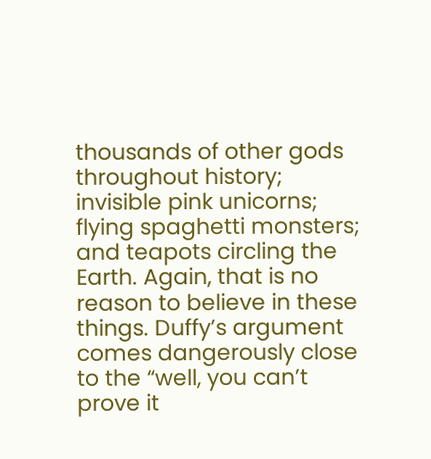thousands of other gods throughout history; invisible pink unicorns; flying spaghetti monsters; and teapots circling the Earth. Again, that is no reason to believe in these things. Duffy’s argument comes dangerously close to the “well, you can’t prove it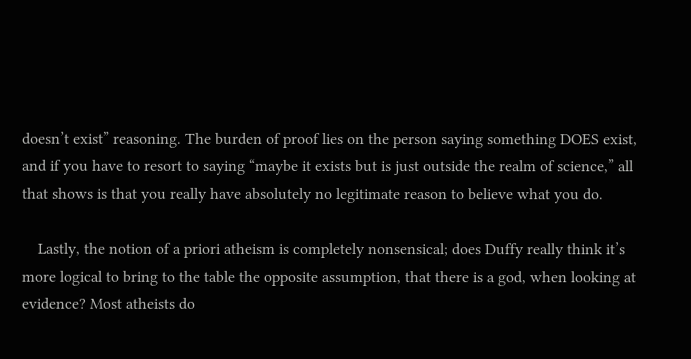doesn’t exist” reasoning. The burden of proof lies on the person saying something DOES exist, and if you have to resort to saying “maybe it exists but is just outside the realm of science,” all that shows is that you really have absolutely no legitimate reason to believe what you do.

    Lastly, the notion of a priori atheism is completely nonsensical; does Duffy really think it’s more logical to bring to the table the opposite assumption, that there is a god, when looking at evidence? Most atheists do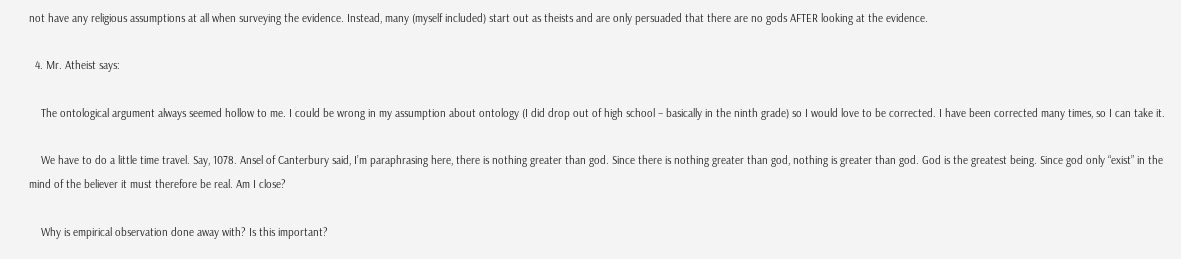not have any religious assumptions at all when surveying the evidence. Instead, many (myself included) start out as theists and are only persuaded that there are no gods AFTER looking at the evidence.

  4. Mr. Atheist says:

    The ontological argument always seemed hollow to me. I could be wrong in my assumption about ontology (I did drop out of high school – basically in the ninth grade) so I would love to be corrected. I have been corrected many times, so I can take it.

    We have to do a little time travel. Say, 1078. Ansel of Canterbury said, I’m paraphrasing here, there is nothing greater than god. Since there is nothing greater than god, nothing is greater than god. God is the greatest being. Since god only “exist” in the mind of the believer it must therefore be real. Am I close?

    Why is empirical observation done away with? Is this important?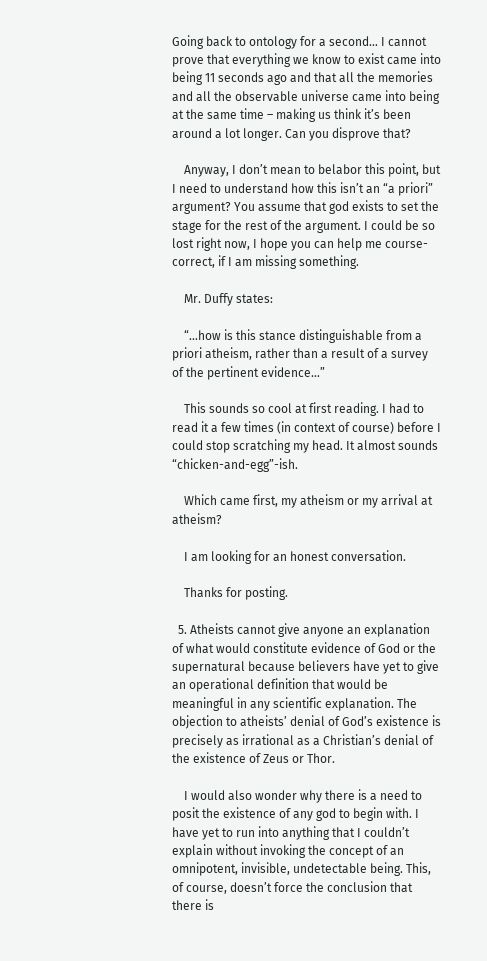Going back to ontology for a second… I cannot prove that everything we know to exist came into being 11 seconds ago and that all the memories and all the observable universe came into being at the same time – making us think it’s been around a lot longer. Can you disprove that?

    Anyway, I don’t mean to belabor this point, but I need to understand how this isn’t an “a priori” argument? You assume that god exists to set the stage for the rest of the argument. I could be so lost right now, I hope you can help me course-correct, if I am missing something.

    Mr. Duffy states:

    “…how is this stance distinguishable from a priori atheism, rather than a result of a survey of the pertinent evidence…”

    This sounds so cool at first reading. I had to read it a few times (in context of course) before I could stop scratching my head. It almost sounds “chicken-and-egg”-ish.

    Which came first, my atheism or my arrival at atheism?

    I am looking for an honest conversation.

    Thanks for posting.

  5. Atheists cannot give anyone an explanation of what would constitute evidence of God or the supernatural because believers have yet to give an operational definition that would be meaningful in any scientific explanation. The objection to atheists’ denial of God’s existence is precisely as irrational as a Christian’s denial of the existence of Zeus or Thor.

    I would also wonder why there is a need to posit the existence of any god to begin with. I have yet to run into anything that I couldn’t explain without invoking the concept of an omnipotent, invisible, undetectable being. This, of course, doesn’t force the conclusion that there is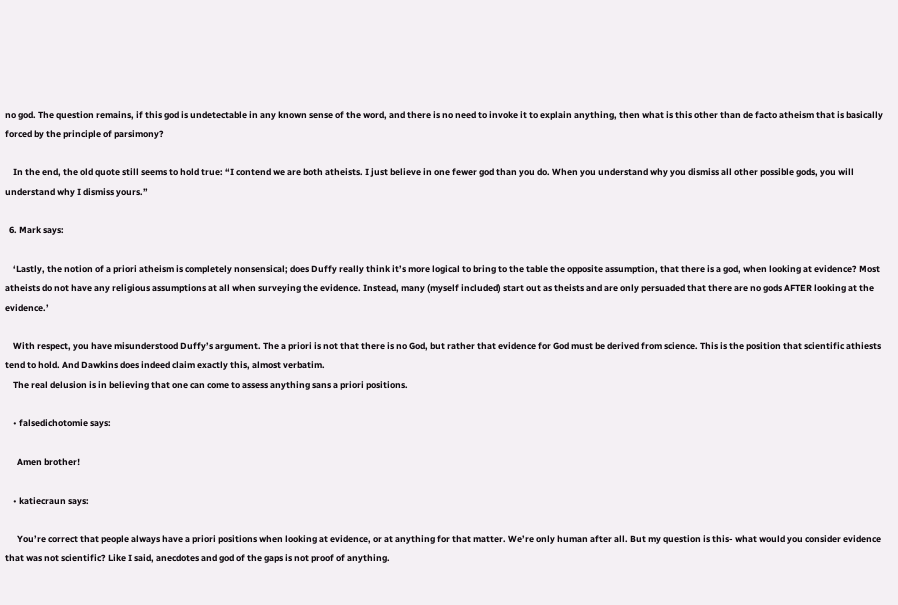no god. The question remains, if this god is undetectable in any known sense of the word, and there is no need to invoke it to explain anything, then what is this other than de facto atheism that is basically forced by the principle of parsimony?

    In the end, the old quote still seems to hold true: “I contend we are both atheists. I just believe in one fewer god than you do. When you understand why you dismiss all other possible gods, you will understand why I dismiss yours.”

  6. Mark says:

    ‘Lastly, the notion of a priori atheism is completely nonsensical; does Duffy really think it’s more logical to bring to the table the opposite assumption, that there is a god, when looking at evidence? Most atheists do not have any religious assumptions at all when surveying the evidence. Instead, many (myself included) start out as theists and are only persuaded that there are no gods AFTER looking at the evidence.’

    With respect, you have misunderstood Duffy’s argument. The a priori is not that there is no God, but rather that evidence for God must be derived from science. This is the position that scientific athiests tend to hold. And Dawkins does indeed claim exactly this, almost verbatim.
    The real delusion is in believing that one can come to assess anything sans a priori positions.

    • falsedichotomie says:

      Amen brother!

    • katiecraun says:

      You’re correct that people always have a priori positions when looking at evidence, or at anything for that matter. We’re only human after all. But my question is this- what would you consider evidence that was not scientific? Like I said, anecdotes and god of the gaps is not proof of anything.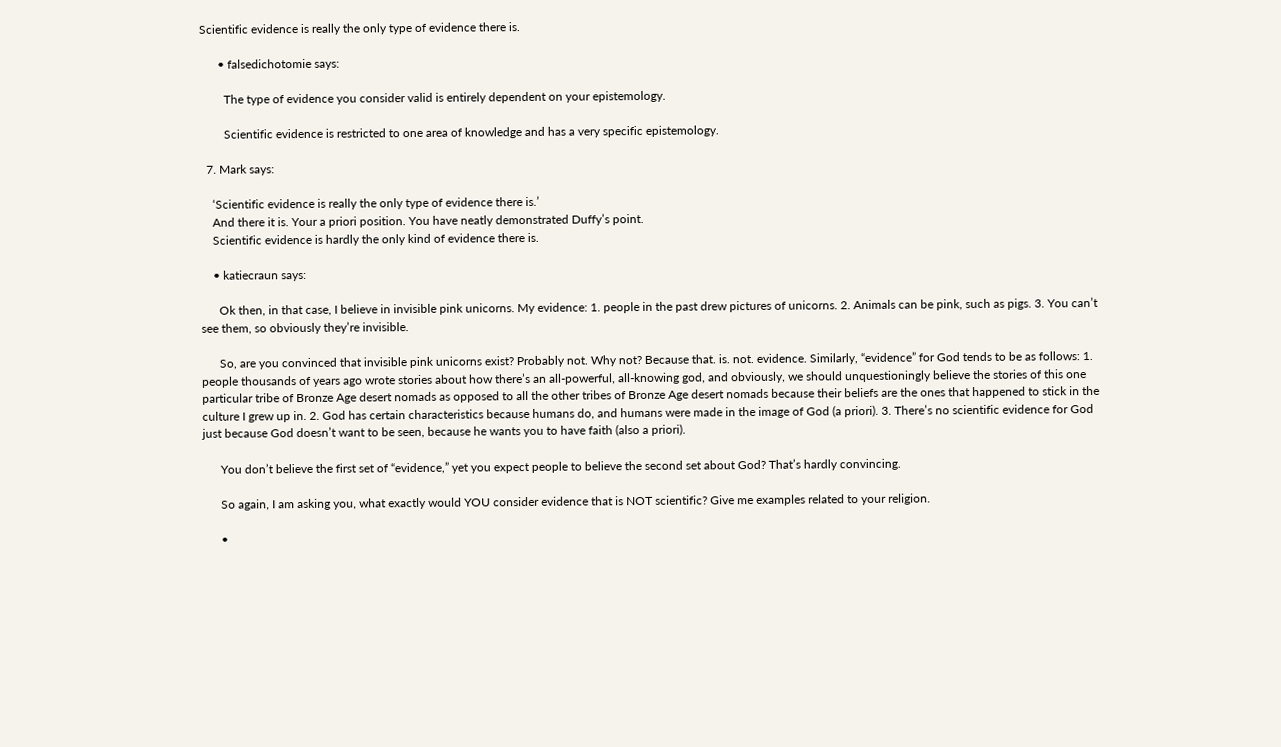Scientific evidence is really the only type of evidence there is.

      • falsedichotomie says:

        The type of evidence you consider valid is entirely dependent on your epistemology.

        Scientific evidence is restricted to one area of knowledge and has a very specific epistemology.

  7. Mark says:

    ‘Scientific evidence is really the only type of evidence there is.’
    And there it is. Your a priori position. You have neatly demonstrated Duffy’s point.
    Scientific evidence is hardly the only kind of evidence there is.

    • katiecraun says:

      Ok then, in that case, I believe in invisible pink unicorns. My evidence: 1. people in the past drew pictures of unicorns. 2. Animals can be pink, such as pigs. 3. You can’t see them, so obviously they’re invisible.

      So, are you convinced that invisible pink unicorns exist? Probably not. Why not? Because that. is. not. evidence. Similarly, “evidence” for God tends to be as follows: 1. people thousands of years ago wrote stories about how there’s an all-powerful, all-knowing god, and obviously, we should unquestioningly believe the stories of this one particular tribe of Bronze Age desert nomads as opposed to all the other tribes of Bronze Age desert nomads because their beliefs are the ones that happened to stick in the culture I grew up in. 2. God has certain characteristics because humans do, and humans were made in the image of God (a priori). 3. There’s no scientific evidence for God just because God doesn’t want to be seen, because he wants you to have faith (also a priori).

      You don’t believe the first set of “evidence,” yet you expect people to believe the second set about God? That’s hardly convincing.

      So again, I am asking you, what exactly would YOU consider evidence that is NOT scientific? Give me examples related to your religion.

      •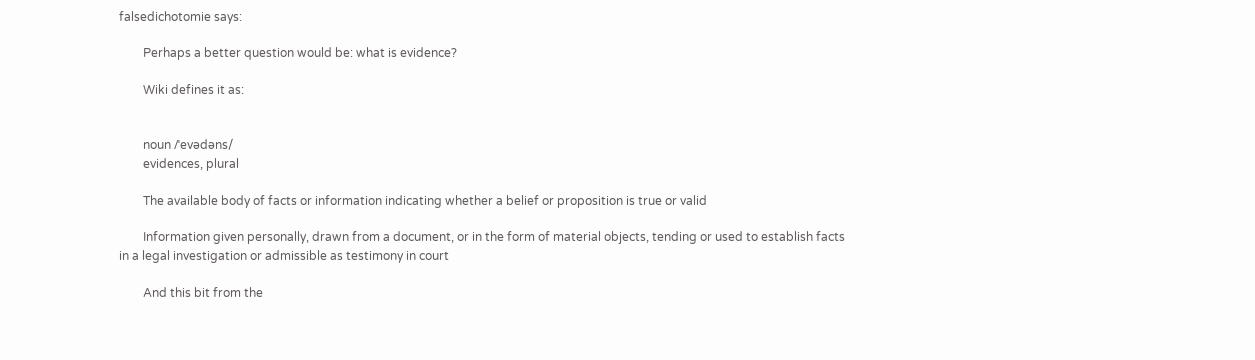falsedichotomie says:

        Perhaps a better question would be: what is evidence?

        Wiki defines it as:


        noun /ˈevədəns/
        evidences, plural

        The available body of facts or information indicating whether a belief or proposition is true or valid

        Information given personally, drawn from a document, or in the form of material objects, tending or used to establish facts in a legal investigation or admissible as testimony in court

        And this bit from the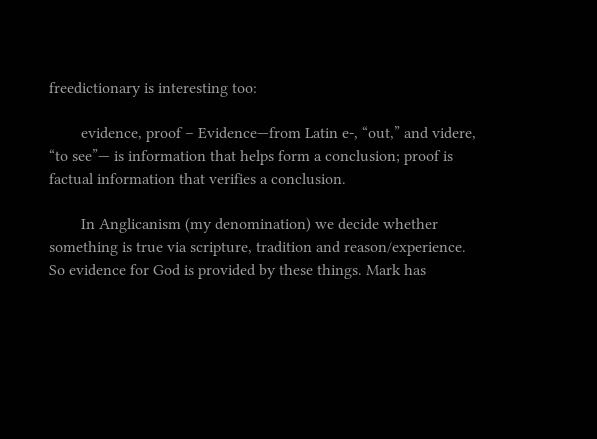freedictionary is interesting too:

        evidence, proof – Evidence—from Latin e-, “out,” and videre, “to see”— is information that helps form a conclusion; proof is factual information that verifies a conclusion.

        In Anglicanism (my denomination) we decide whether something is true via scripture, tradition and reason/experience. So evidence for God is provided by these things. Mark has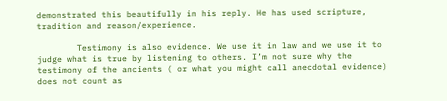demonstrated this beautifully in his reply. He has used scripture, tradition and reason/experience.

        Testimony is also evidence. We use it in law and we use it to judge what is true by listening to others. I’m not sure why the testimony of the ancients ( or what you might call anecdotal evidence) does not count as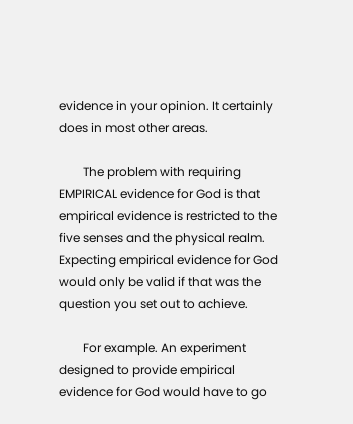evidence in your opinion. It certainly does in most other areas.

        The problem with requiring EMPIRICAL evidence for God is that empirical evidence is restricted to the five senses and the physical realm. Expecting empirical evidence for God would only be valid if that was the question you set out to achieve.

        For example. An experiment designed to provide empirical evidence for God would have to go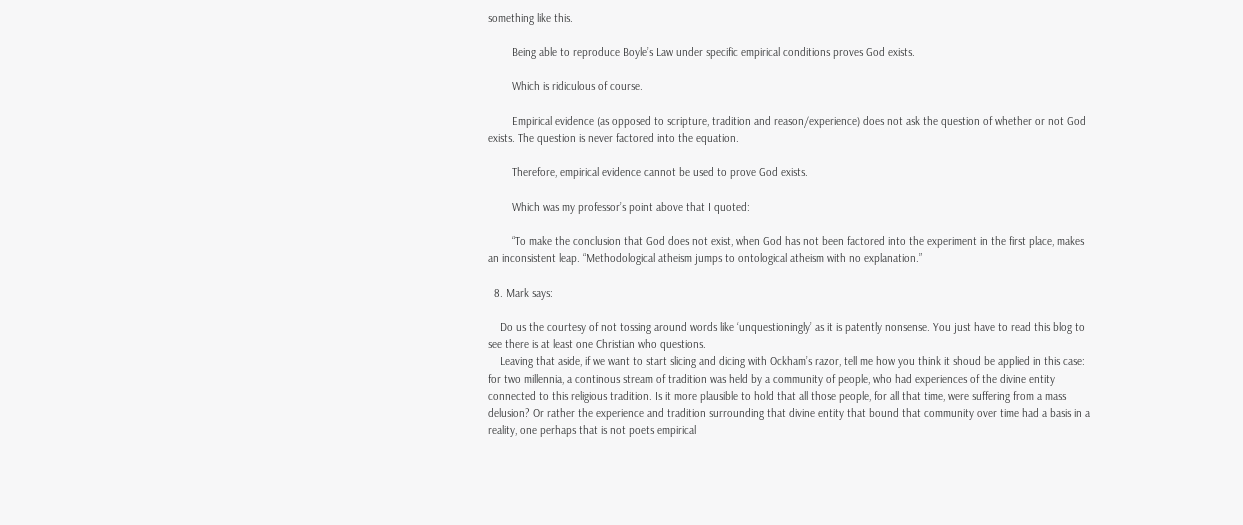something like this.

        Being able to reproduce Boyle’s Law under specific empirical conditions proves God exists.

        Which is ridiculous of course.

        Empirical evidence (as opposed to scripture, tradition and reason/experience) does not ask the question of whether or not God exists. The question is never factored into the equation.

        Therefore, empirical evidence cannot be used to prove God exists.

        Which was my professor’s point above that I quoted:

        “To make the conclusion that God does not exist, when God has not been factored into the experiment in the first place, makes an inconsistent leap. “Methodological atheism jumps to ontological atheism with no explanation.”

  8. Mark says:

    Do us the courtesy of not tossing around words like ‘unquestioningly’ as it is patently nonsense. You just have to read this blog to see there is at least one Christian who questions.
    Leaving that aside, if we want to start slicing and dicing with Ockham’s razor, tell me how you think it shoud be applied in this case: for two millennia, a continous stream of tradition was held by a community of people, who had experiences of the divine entity connected to this religious tradition. Is it more plausible to hold that all those people, for all that time, were suffering from a mass delusion? Or rather the experience and tradition surrounding that divine entity that bound that community over time had a basis in a reality, one perhaps that is not poets empirical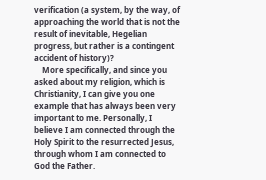verification (a system, by the way, of approaching the world that is not the result of inevitable, Hegelian progress, but rather is a contingent accident of history)?
    More specifically, and since you asked about my religion, which is Christianity, I can give you one example that has always been very important to me. Personally, I believe I am connected through the Holy Spirit to the resurrected Jesus, through whom I am connected to God the Father.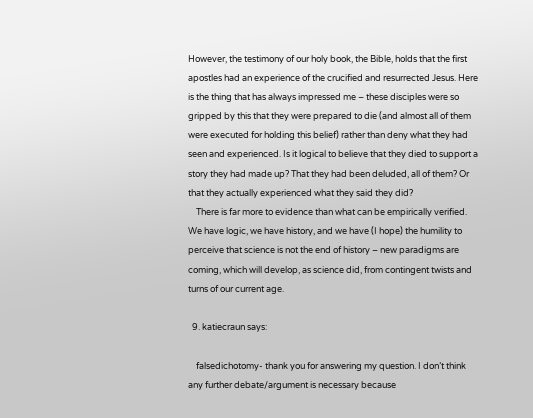However, the testimony of our holy book, the Bible, holds that the first apostles had an experience of the crucified and resurrected Jesus. Here is the thing that has always impressed me – these disciples were so gripped by this that they were prepared to die (and almost all of them were executed for holding this belief) rather than deny what they had seen and experienced. Is it logical to believe that they died to support a story they had made up? That they had been deluded, all of them? Or that they actually experienced what they said they did?
    There is far more to evidence than what can be empirically verified. We have logic, we have history, and we have (I hope) the humility to perceive that science is not the end of history – new paradigms are coming, which will develop, as science did, from contingent twists and turns of our current age.

  9. katiecraun says:

    falsedichotomy- thank you for answering my question. I don’t think any further debate/argument is necessary because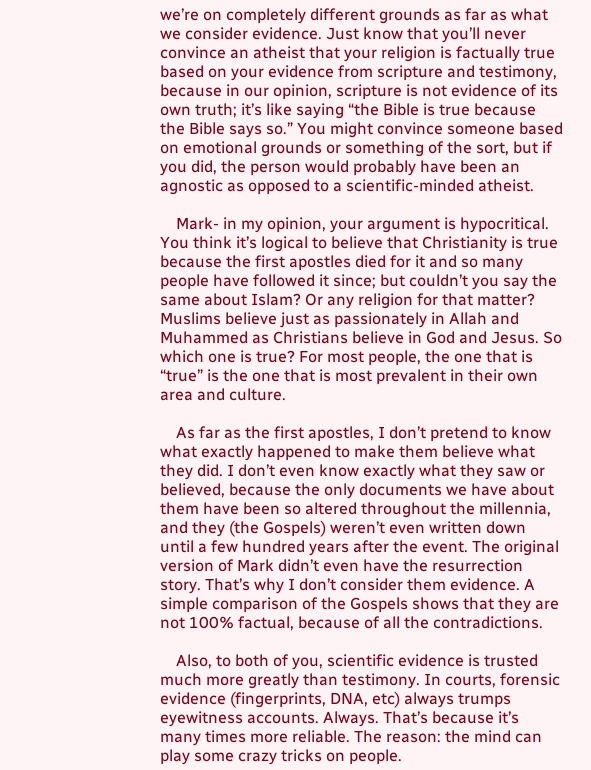we’re on completely different grounds as far as what we consider evidence. Just know that you’ll never convince an atheist that your religion is factually true based on your evidence from scripture and testimony, because in our opinion, scripture is not evidence of its own truth; it’s like saying “the Bible is true because the Bible says so.” You might convince someone based on emotional grounds or something of the sort, but if you did, the person would probably have been an agnostic as opposed to a scientific-minded atheist.

    Mark- in my opinion, your argument is hypocritical. You think it’s logical to believe that Christianity is true because the first apostles died for it and so many people have followed it since; but couldn’t you say the same about Islam? Or any religion for that matter? Muslims believe just as passionately in Allah and Muhammed as Christians believe in God and Jesus. So which one is true? For most people, the one that is “true” is the one that is most prevalent in their own area and culture.

    As far as the first apostles, I don’t pretend to know what exactly happened to make them believe what they did. I don’t even know exactly what they saw or believed, because the only documents we have about them have been so altered throughout the millennia, and they (the Gospels) weren’t even written down until a few hundred years after the event. The original version of Mark didn’t even have the resurrection story. That’s why I don’t consider them evidence. A simple comparison of the Gospels shows that they are not 100% factual, because of all the contradictions.

    Also, to both of you, scientific evidence is trusted much more greatly than testimony. In courts, forensic evidence (fingerprints, DNA, etc) always trumps eyewitness accounts. Always. That’s because it’s many times more reliable. The reason: the mind can play some crazy tricks on people.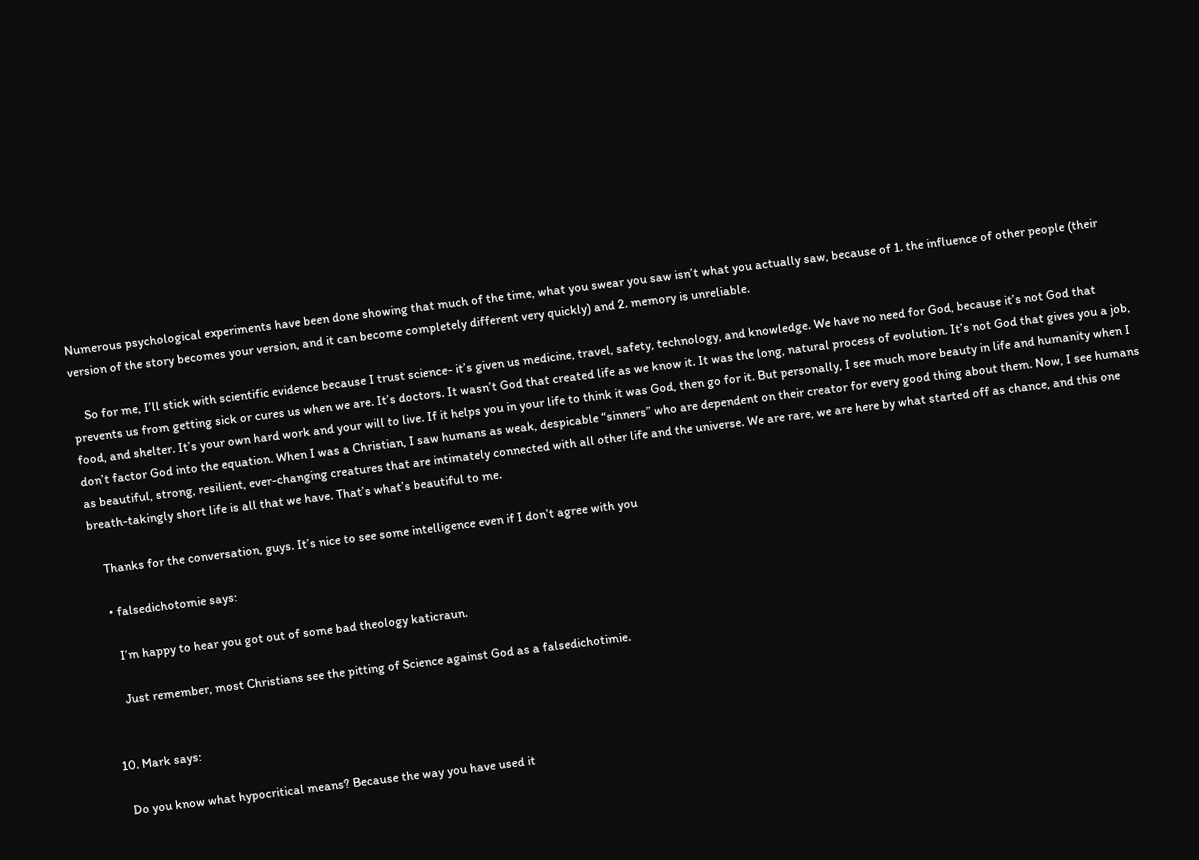Numerous psychological experiments have been done showing that much of the time, what you swear you saw isn’t what you actually saw, because of 1. the influence of other people (their version of the story becomes your version, and it can become completely different very quickly) and 2. memory is unreliable.

    So for me, I’ll stick with scientific evidence because I trust science- it’s given us medicine, travel, safety, technology, and knowledge. We have no need for God, because it’s not God that prevents us from getting sick or cures us when we are. It’s doctors. It wasn’t God that created life as we know it. It was the long, natural process of evolution. It’s not God that gives you a job, food, and shelter. It’s your own hard work and your will to live. If it helps you in your life to think it was God, then go for it. But personally, I see much more beauty in life and humanity when I don’t factor God into the equation. When I was a Christian, I saw humans as weak, despicable “sinners” who are dependent on their creator for every good thing about them. Now, I see humans as beautiful, strong, resilient, ever-changing creatures that are intimately connected with all other life and the universe. We are rare, we are here by what started off as chance, and this one breath-takingly short life is all that we have. That’s what’s beautiful to me.

    Thanks for the conversation, guys. It’s nice to see some intelligence even if I don’t agree with you

    • falsedichotomie says:

      I’m happy to hear you got out of some bad theology katicraun.

      Just remember, most Christians see the pitting of Science against God as a falsedichotimie.


  10. Mark says:

    Do you know what hypocritical means? Because the way you have used it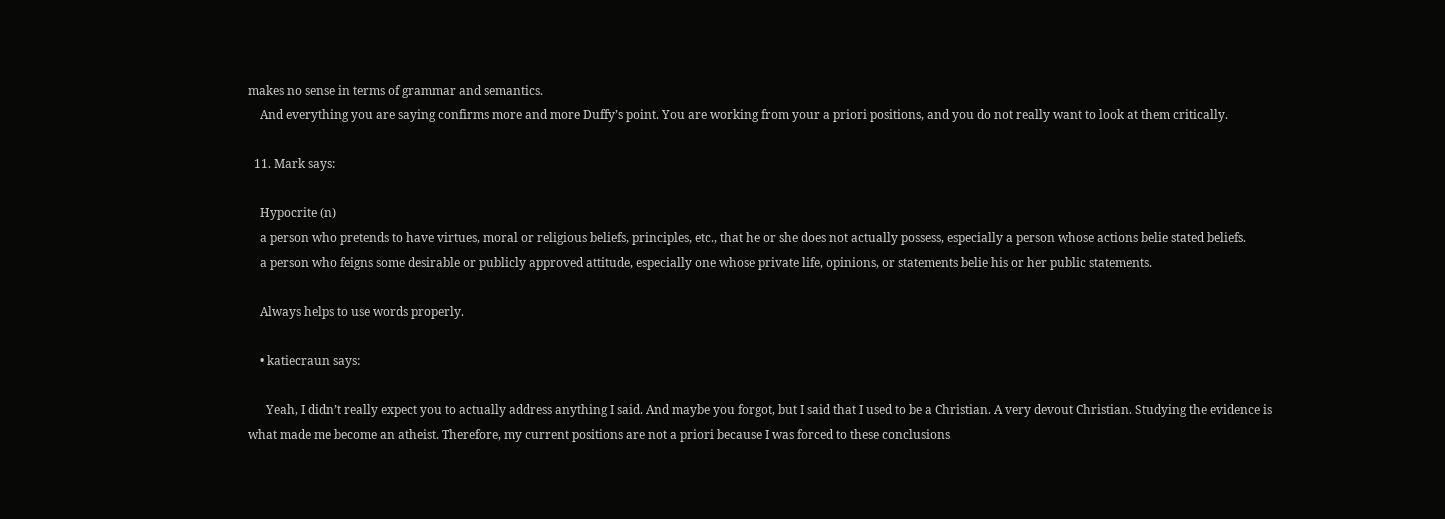makes no sense in terms of grammar and semantics.
    And everything you are saying confirms more and more Duffy’s point. You are working from your a priori positions, and you do not really want to look at them critically.

  11. Mark says:

    Hypocrite (n)
    a person who pretends to have virtues, moral or religious beliefs, principles, etc., that he or she does not actually possess, especially a person whose actions belie stated beliefs.
    a person who feigns some desirable or publicly approved attitude, especially one whose private life, opinions, or statements belie his or her public statements.

    Always helps to use words properly.

    • katiecraun says:

      Yeah, I didn’t really expect you to actually address anything I said. And maybe you forgot, but I said that I used to be a Christian. A very devout Christian. Studying the evidence is what made me become an atheist. Therefore, my current positions are not a priori because I was forced to these conclusions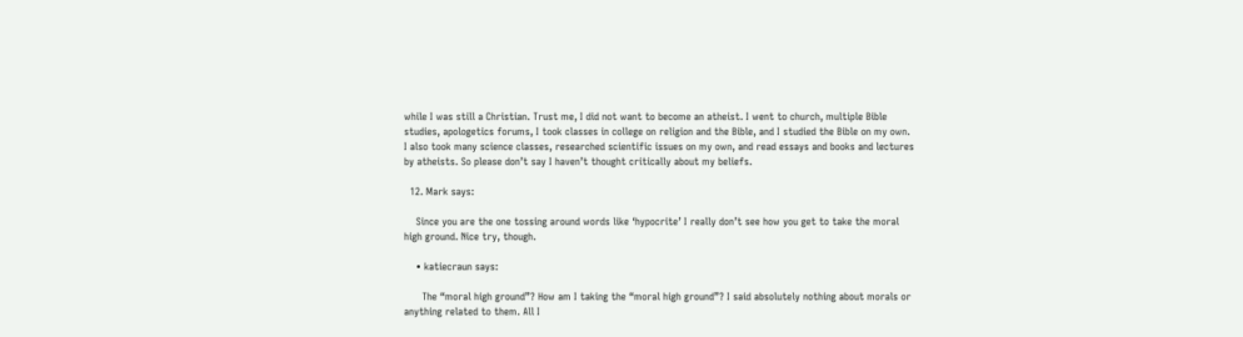while I was still a Christian. Trust me, I did not want to become an atheist. I went to church, multiple Bible studies, apologetics forums, I took classes in college on religion and the Bible, and I studied the Bible on my own. I also took many science classes, researched scientific issues on my own, and read essays and books and lectures by atheists. So please don’t say I haven’t thought critically about my beliefs.

  12. Mark says:

    Since you are the one tossing around words like ‘hypocrite’ I really don’t see how you get to take the moral high ground. Nice try, though.

    • katiecraun says:

      The “moral high ground”? How am I taking the “moral high ground”? I said absolutely nothing about morals or anything related to them. All I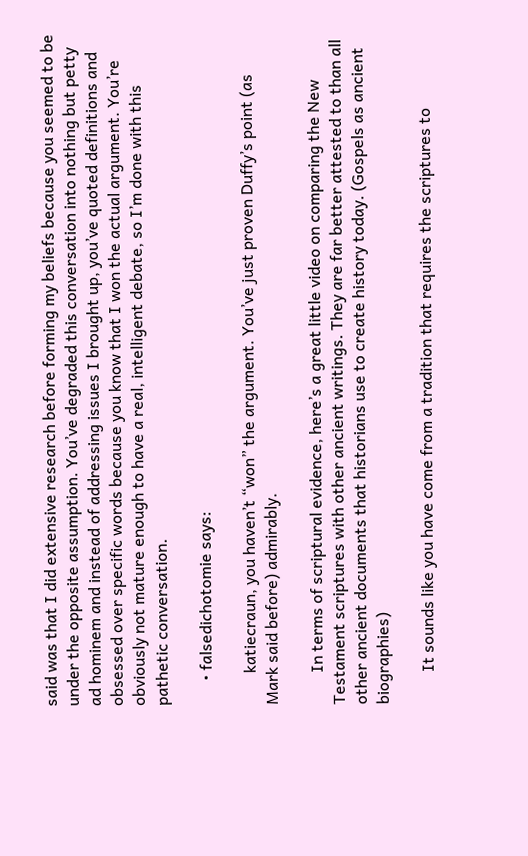said was that I did extensive research before forming my beliefs because you seemed to be under the opposite assumption. You’ve degraded this conversation into nothing but petty ad hominem and instead of addressing issues I brought up, you’ve quoted definitions and obsessed over specific words because you know that I won the actual argument. You’re obviously not mature enough to have a real, intelligent debate, so I’m done with this pathetic conversation.

      • falsedichotomie says:

        katiecraun, you haven’t “won” the argument. You’ve just proven Duffy’s point (as Mark said before) admirably.

        In terms of scriptural evidence, here’s a great little video on comparing the New Testament scriptures with other ancient writings. They are far better attested to than all other ancient documents that historians use to create history today. (Gospels as ancient biographies)

        It sounds like you have come from a tradition that requires the scriptures to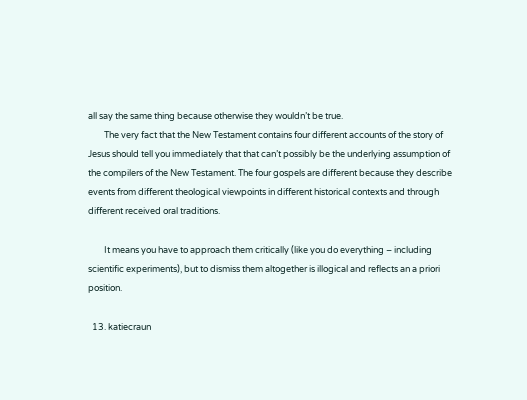all say the same thing because otherwise they wouldn’t be true.
        The very fact that the New Testament contains four different accounts of the story of Jesus should tell you immediately that that can’t possibly be the underlying assumption of the compilers of the New Testament. The four gospels are different because they describe events from different theological viewpoints in different historical contexts and through different received oral traditions.

        It means you have to approach them critically (like you do everything – including scientific experiments), but to dismiss them altogether is illogical and reflects an a priori position.

  13. katiecraun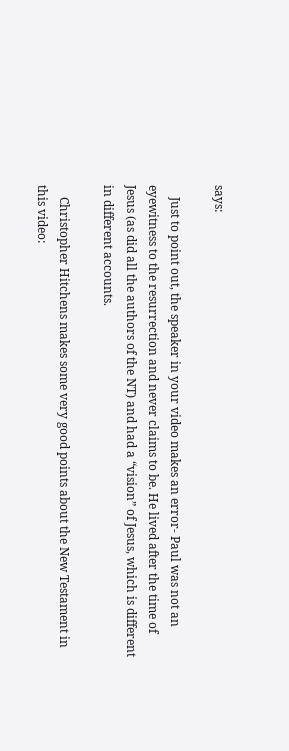says:

    Just to point out, the speaker in your video makes an error- Paul was not an eyewitness to the resurrection and never claims to be. He lived after the time of Jesus (as did all the authors of the NT) and had a “vision” of Jesus, which is different in different accounts.

    Christopher Hitchens makes some very good points about the New Testament in this video: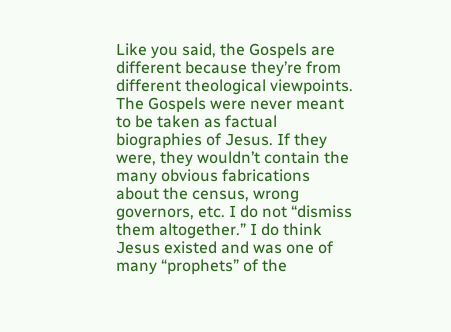Like you said, the Gospels are different because they’re from different theological viewpoints. The Gospels were never meant to be taken as factual biographies of Jesus. If they were, they wouldn’t contain the many obvious fabrications about the census, wrong governors, etc. I do not “dismiss them altogether.” I do think Jesus existed and was one of many “prophets” of the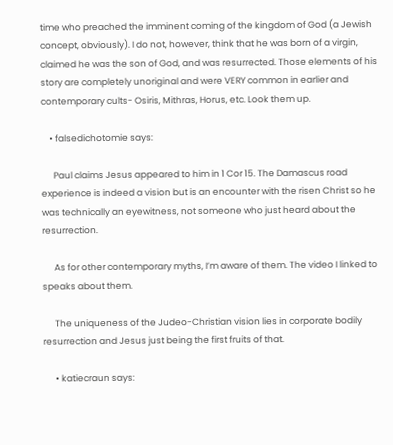time who preached the imminent coming of the kingdom of God (a Jewish concept, obviously). I do not, however, think that he was born of a virgin, claimed he was the son of God, and was resurrected. Those elements of his story are completely unoriginal and were VERY common in earlier and contemporary cults- Osiris, Mithras, Horus, etc. Look them up.

    • falsedichotomie says:

      Paul claims Jesus appeared to him in 1 Cor 15. The Damascus road experience is indeed a vision but is an encounter with the risen Christ so he was technically an eyewitness, not someone who just heard about the resurrection.

      As for other contemporary myths, I’m aware of them. The video I linked to speaks about them.

      The uniqueness of the Judeo-Christian vision lies in corporate bodily resurrection and Jesus just being the first fruits of that.

      • katiecraun says: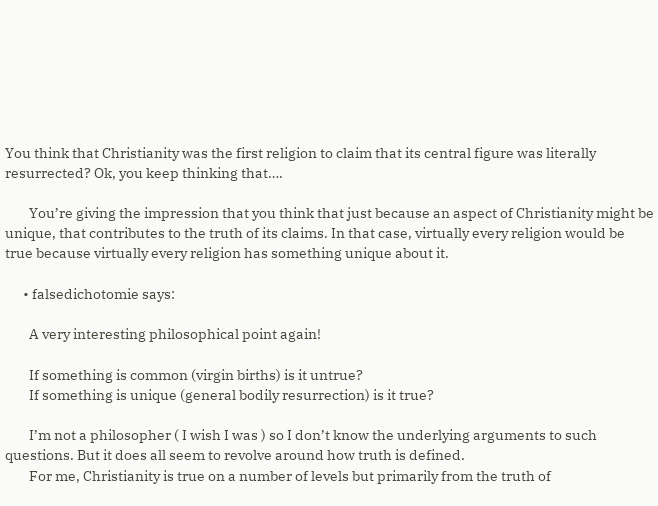You think that Christianity was the first religion to claim that its central figure was literally resurrected? Ok, you keep thinking that….

        You’re giving the impression that you think that just because an aspect of Christianity might be unique, that contributes to the truth of its claims. In that case, virtually every religion would be true because virtually every religion has something unique about it.

      • falsedichotomie says:

        A very interesting philosophical point again!

        If something is common (virgin births) is it untrue?
        If something is unique (general bodily resurrection) is it true?

        I’m not a philosopher ( I wish I was ) so I don’t know the underlying arguments to such questions. But it does all seem to revolve around how truth is defined.
        For me, Christianity is true on a number of levels but primarily from the truth of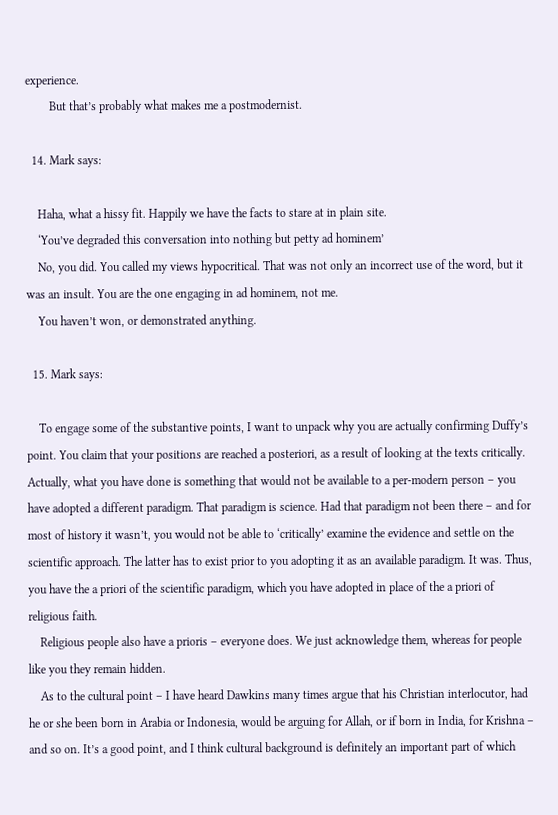experience.
        But that’s probably what makes me a postmodernist.

  14. Mark says:

    Haha, what a hissy fit. Happily we have the facts to stare at in plain site.
    ‘You’ve degraded this conversation into nothing but petty ad hominem’
    No, you did. You called my views hypocritical. That was not only an incorrect use of the word, but it was an insult. You are the one engaging in ad hominem, not me.
    You haven’t won, or demonstrated anything.

  15. Mark says:

    To engage some of the substantive points, I want to unpack why you are actually confirming Duffy’s point. You claim that your positions are reached a posteriori, as a result of looking at the texts critically. Actually, what you have done is something that would not be available to a per-modern person – you have adopted a different paradigm. That paradigm is science. Had that paradigm not been there – and for most of history it wasn’t, you would not be able to ‘critically’ examine the evidence and settle on the scientific approach. The latter has to exist prior to you adopting it as an available paradigm. It was. Thus, you have the a priori of the scientific paradigm, which you have adopted in place of the a priori of religious faith.
    Religious people also have a prioris – everyone does. We just acknowledge them, whereas for people like you they remain hidden.
    As to the cultural point – I have heard Dawkins many times argue that his Christian interlocutor, had he or she been born in Arabia or Indonesia, would be arguing for Allah, or if born in India, for Krishna – and so on. It’s a good point, and I think cultural background is definitely an important part of which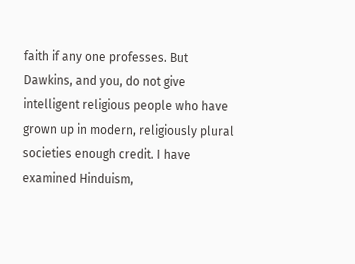faith if any one professes. But Dawkins, and you, do not give intelligent religious people who have grown up in modern, religiously plural societies enough credit. I have examined Hinduism,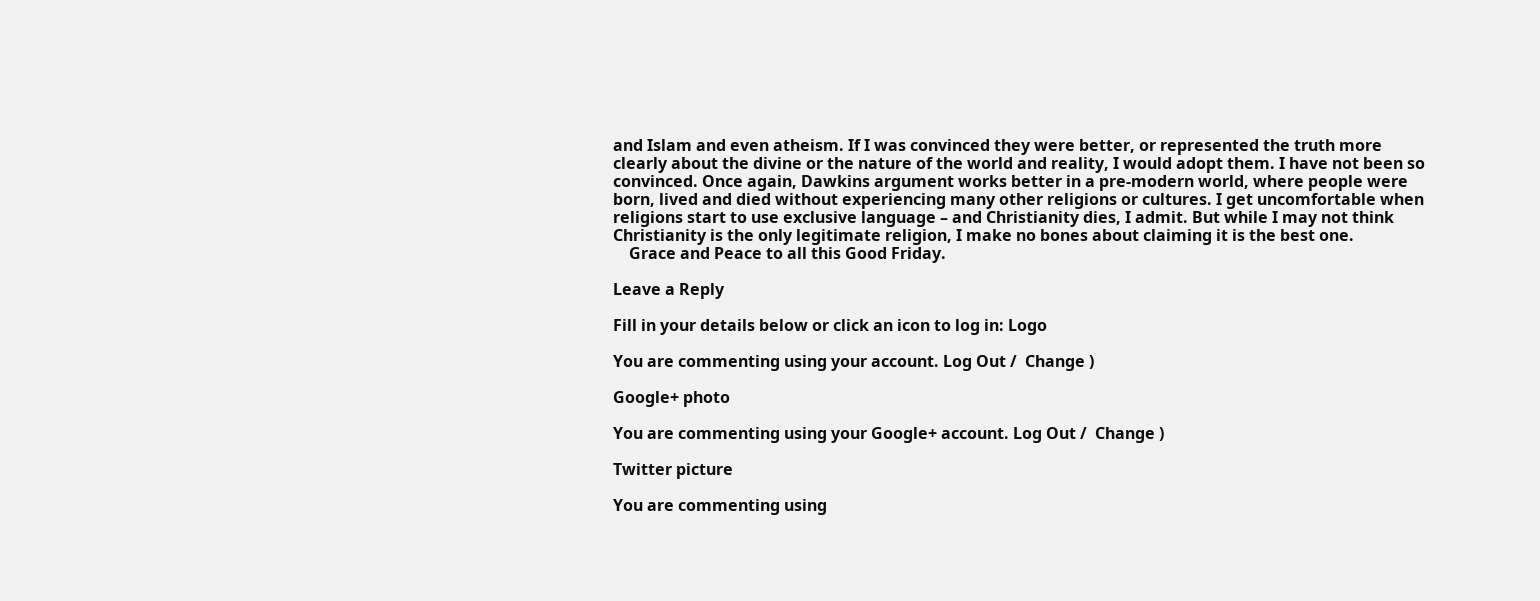and Islam and even atheism. If I was convinced they were better, or represented the truth more clearly about the divine or the nature of the world and reality, I would adopt them. I have not been so convinced. Once again, Dawkins argument works better in a pre-modern world, where people were born, lived and died without experiencing many other religions or cultures. I get uncomfortable when religions start to use exclusive language – and Christianity dies, I admit. But while I may not think Christianity is the only legitimate religion, I make no bones about claiming it is the best one.
    Grace and Peace to all this Good Friday.

Leave a Reply

Fill in your details below or click an icon to log in: Logo

You are commenting using your account. Log Out /  Change )

Google+ photo

You are commenting using your Google+ account. Log Out /  Change )

Twitter picture

You are commenting using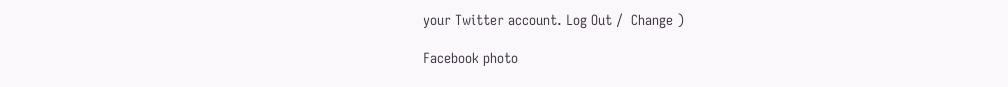your Twitter account. Log Out /  Change )

Facebook photo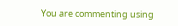You are commenting using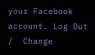your Facebook account. Log Out /  Change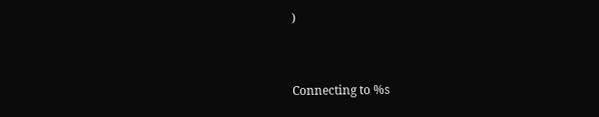)


Connecting to %s